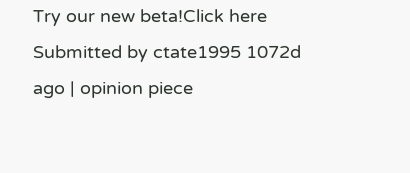Try our new beta!Click here
Submitted by ctate1995 1072d ago | opinion piece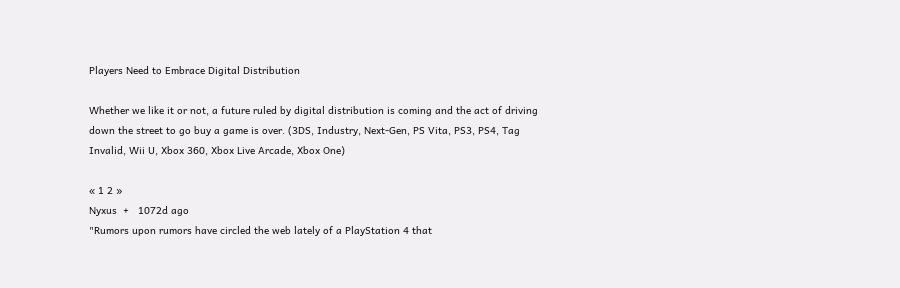Players Need to Embrace Digital Distribution

Whether we like it or not, a future ruled by digital distribution is coming and the act of driving down the street to go buy a game is over. (3DS, Industry, Next-Gen, PS Vita, PS3, PS4, Tag Invalid, Wii U, Xbox 360, Xbox Live Arcade, Xbox One)

« 1 2 »
Nyxus  +   1072d ago
"Rumors upon rumors have circled the web lately of a PlayStation 4 that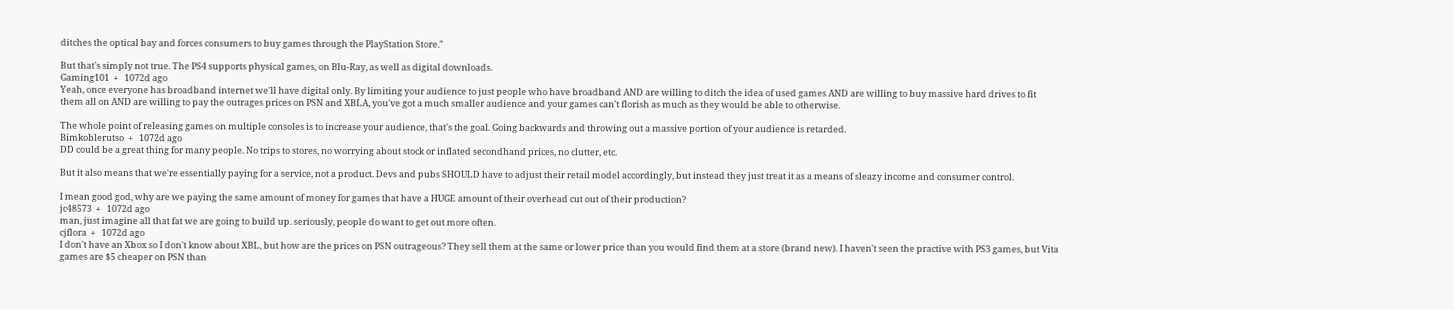ditches the optical bay and forces consumers to buy games through the PlayStation Store."

But that's simply not true. The PS4 supports physical games, on Blu-Ray, as well as digital downloads.
Gaming101  +   1072d ago
Yeah, once everyone has broadband internet we'll have digital only. By limiting your audience to just people who have broadband AND are willing to ditch the idea of used games AND are willing to buy massive hard drives to fit them all on AND are willing to pay the outrages prices on PSN and XBLA, you've got a much smaller audience and your games can't florish as much as they would be able to otherwise.

The whole point of releasing games on multiple consoles is to increase your audience, that's the goal. Going backwards and throwing out a massive portion of your audience is retarded.
Bimkoblerutso  +   1072d ago
DD could be a great thing for many people. No trips to stores, no worrying about stock or inflated secondhand prices, no clutter, etc.

But it also means that we're essentially paying for a service, not a product. Devs and pubs SHOULD have to adjust their retail model accordingly, but instead they just treat it as a means of sleazy income and consumer control.

I mean good god, why are we paying the same amount of money for games that have a HUGE amount of their overhead cut out of their production?
jc48573  +   1072d ago
man, just imagine all that fat we are going to build up. seriously, people do want to get out more often.
cjflora  +   1072d ago
I don't have an Xbox so I don't know about XBL, but how are the prices on PSN outrageous? They sell them at the same or lower price than you would find them at a store (brand new). I haven't seen the practive with PS3 games, but Vita games are $5 cheaper on PSN than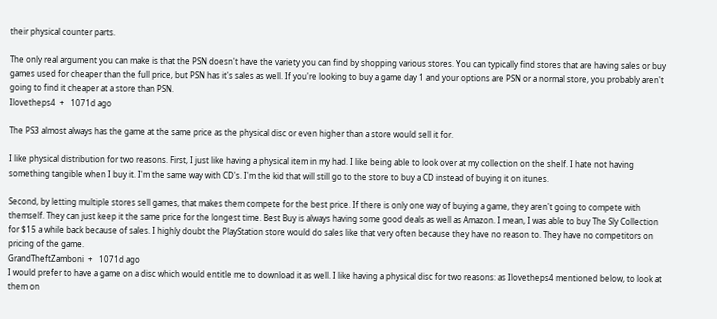their physical counter parts.

The only real argument you can make is that the PSN doesn't have the variety you can find by shopping various stores. You can typically find stores that are having sales or buy games used for cheaper than the full price, but PSN has it's sales as well. If you're looking to buy a game day 1 and your options are PSN or a normal store, you probably aren't going to find it cheaper at a store than PSN.
Ilovetheps4  +   1071d ago

The PS3 almost always has the game at the same price as the physical disc or even higher than a store would sell it for.

I like physical distribution for two reasons. First, I just like having a physical item in my had. I like being able to look over at my collection on the shelf. I hate not having something tangible when I buy it. I'm the same way with CD's. I'm the kid that will still go to the store to buy a CD instead of buying it on itunes.

Second, by letting multiple stores sell games, that makes them compete for the best price. If there is only one way of buying a game, they aren't going to compete with themself. They can just keep it the same price for the longest time. Best Buy is always having some good deals as well as Amazon. I mean, I was able to buy The Sly Collection for $15 a while back because of sales. I highly doubt the PlayStation store would do sales like that very often because they have no reason to. They have no competitors on pricing of the game.
GrandTheftZamboni  +   1071d ago
I would prefer to have a game on a disc which would entitle me to download it as well. I like having a physical disc for two reasons: as Ilovetheps4 mentioned below, to look at them on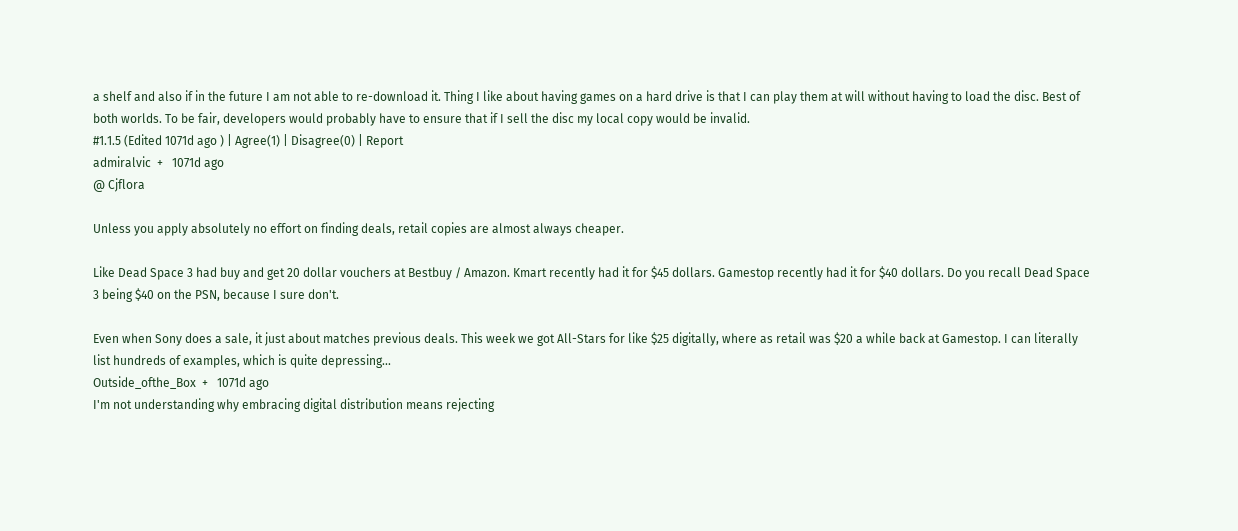a shelf and also if in the future I am not able to re-download it. Thing I like about having games on a hard drive is that I can play them at will without having to load the disc. Best of both worlds. To be fair, developers would probably have to ensure that if I sell the disc my local copy would be invalid.
#1.1.5 (Edited 1071d ago ) | Agree(1) | Disagree(0) | Report
admiralvic  +   1071d ago
@ Cjflora

Unless you apply absolutely no effort on finding deals, retail copies are almost always cheaper.

Like Dead Space 3 had buy and get 20 dollar vouchers at Bestbuy / Amazon. Kmart recently had it for $45 dollars. Gamestop recently had it for $40 dollars. Do you recall Dead Space 3 being $40 on the PSN, because I sure don't.

Even when Sony does a sale, it just about matches previous deals. This week we got All-Stars for like $25 digitally, where as retail was $20 a while back at Gamestop. I can literally list hundreds of examples, which is quite depressing...
Outside_ofthe_Box  +   1071d ago
I'm not understanding why embracing digital distribution means rejecting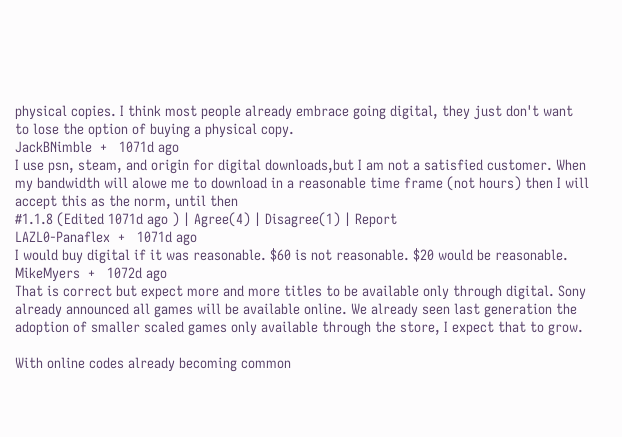physical copies. I think most people already embrace going digital, they just don't want to lose the option of buying a physical copy.
JackBNimble  +   1071d ago
I use psn, steam, and origin for digital downloads,but I am not a satisfied customer. When my bandwidth will alowe me to download in a reasonable time frame (not hours) then I will accept this as the norm, until then
#1.1.8 (Edited 1071d ago ) | Agree(4) | Disagree(1) | Report
LAZL0-Panaflex  +   1071d ago
I would buy digital if it was reasonable. $60 is not reasonable. $20 would be reasonable.
MikeMyers  +   1072d ago
That is correct but expect more and more titles to be available only through digital. Sony already announced all games will be available online. We already seen last generation the adoption of smaller scaled games only available through the store, I expect that to grow.

With online codes already becoming common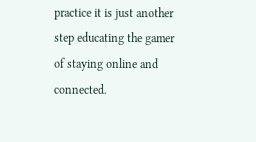practice it is just another step educating the gamer of staying online and connected.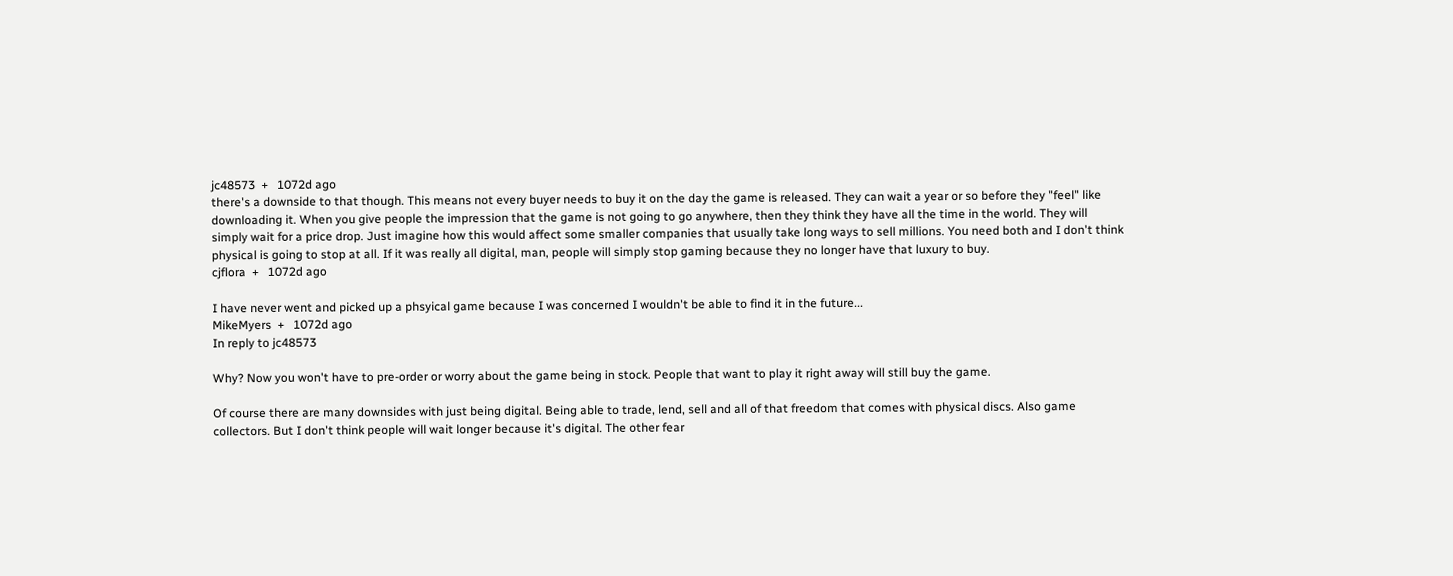jc48573  +   1072d ago
there's a downside to that though. This means not every buyer needs to buy it on the day the game is released. They can wait a year or so before they "feel" like downloading it. When you give people the impression that the game is not going to go anywhere, then they think they have all the time in the world. They will simply wait for a price drop. Just imagine how this would affect some smaller companies that usually take long ways to sell millions. You need both and I don't think physical is going to stop at all. If it was really all digital, man, people will simply stop gaming because they no longer have that luxury to buy.
cjflora  +   1072d ago

I have never went and picked up a phsyical game because I was concerned I wouldn't be able to find it in the future...
MikeMyers  +   1072d ago
In reply to jc48573

Why? Now you won't have to pre-order or worry about the game being in stock. People that want to play it right away will still buy the game.

Of course there are many downsides with just being digital. Being able to trade, lend, sell and all of that freedom that comes with physical discs. Also game collectors. But I don't think people will wait longer because it's digital. The other fear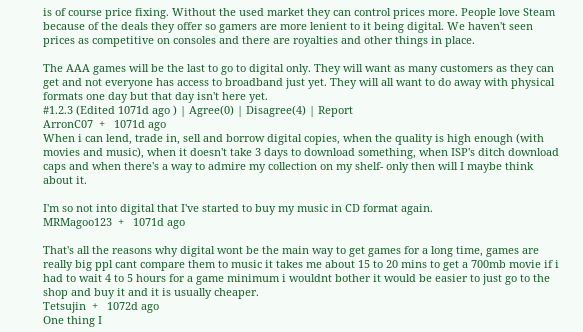is of course price fixing. Without the used market they can control prices more. People love Steam because of the deals they offer so gamers are more lenient to it being digital. We haven't seen prices as competitive on consoles and there are royalties and other things in place.

The AAA games will be the last to go to digital only. They will want as many customers as they can get and not everyone has access to broadband just yet. They will all want to do away with physical formats one day but that day isn't here yet.
#1.2.3 (Edited 1071d ago ) | Agree(0) | Disagree(4) | Report
ArronC07  +   1071d ago
When i can lend, trade in, sell and borrow digital copies, when the quality is high enough (with movies and music), when it doesn't take 3 days to download something, when ISP's ditch download caps and when there's a way to admire my collection on my shelf- only then will I maybe think about it.

I'm so not into digital that I've started to buy my music in CD format again.
MRMagoo123  +   1071d ago

That's all the reasons why digital wont be the main way to get games for a long time, games are really big ppl cant compare them to music it takes me about 15 to 20 mins to get a 700mb movie if i had to wait 4 to 5 hours for a game minimum i wouldnt bother it would be easier to just go to the shop and buy it and it is usually cheaper.
Tetsujin  +   1072d ago
One thing I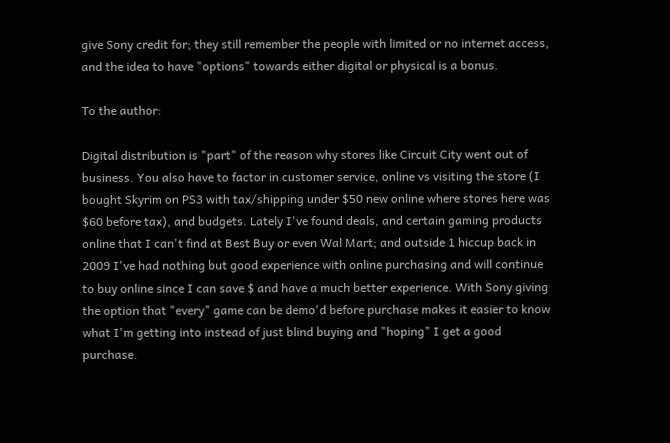give Sony credit for; they still remember the people with limited or no internet access, and the idea to have "options" towards either digital or physical is a bonus.

To the author:

Digital distribution is "part" of the reason why stores like Circuit City went out of business. You also have to factor in customer service, online vs visiting the store (I bought Skyrim on PS3 with tax/shipping under $50 new online where stores here was $60 before tax), and budgets. Lately I've found deals, and certain gaming products online that I can't find at Best Buy or even Wal Mart; and outside 1 hiccup back in 2009 I've had nothing but good experience with online purchasing and will continue to buy online since I can save $ and have a much better experience. With Sony giving the option that "every" game can be demo'd before purchase makes it easier to know what I'm getting into instead of just blind buying and "hoping" I get a good purchase.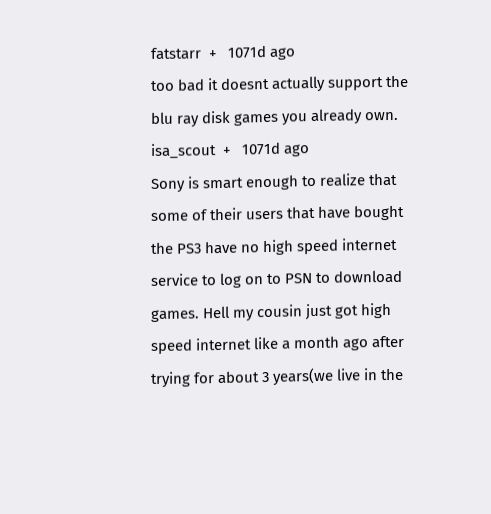fatstarr  +   1071d ago
too bad it doesnt actually support the blu ray disk games you already own.
isa_scout  +   1071d ago
Sony is smart enough to realize that some of their users that have bought the PS3 have no high speed internet service to log on to PSN to download games. Hell my cousin just got high speed internet like a month ago after trying for about 3 years(we live in the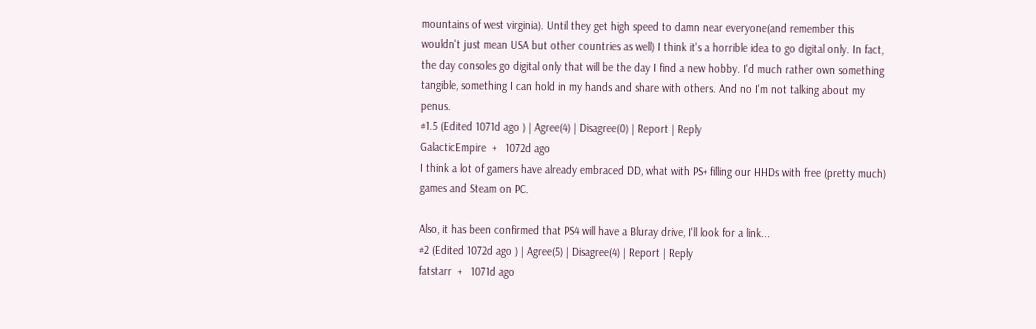mountains of west virginia). Until they get high speed to damn near everyone(and remember this wouldn't just mean USA but other countries as well) I think it's a horrible idea to go digital only. In fact, the day consoles go digital only that will be the day I find a new hobby. I'd much rather own something tangible, something I can hold in my hands and share with others. And no I'm not talking about my penus.
#1.5 (Edited 1071d ago ) | Agree(4) | Disagree(0) | Report | Reply
GalacticEmpire  +   1072d ago
I think a lot of gamers have already embraced DD, what with PS+ filling our HHDs with free (pretty much) games and Steam on PC.

Also, it has been confirmed that PS4 will have a Bluray drive, I'll look for a link...
#2 (Edited 1072d ago ) | Agree(5) | Disagree(4) | Report | Reply
fatstarr  +   1071d ago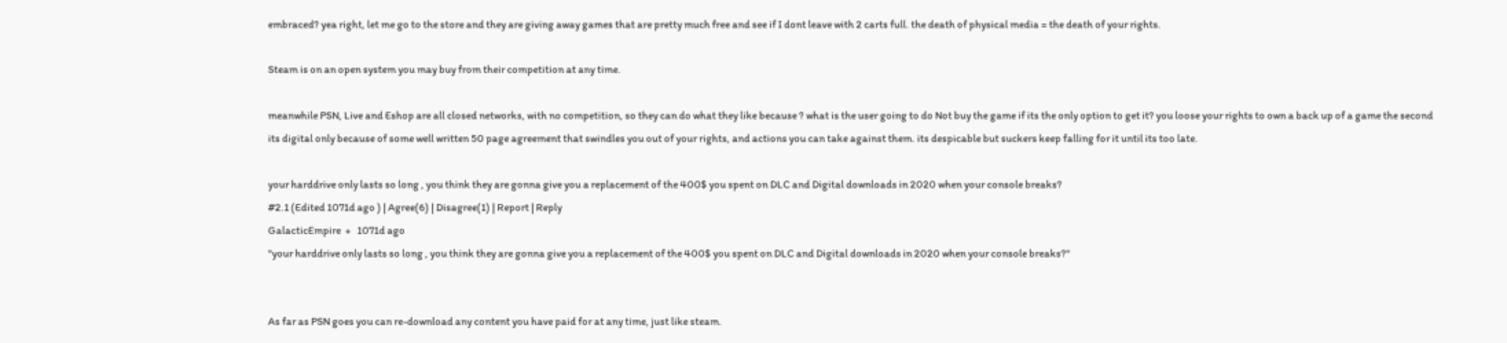embraced? yea right, let me go to the store and they are giving away games that are pretty much free and see if I dont leave with 2 carts full. the death of physical media = the death of your rights.

Steam is on an open system you may buy from their competition at any time.

meanwhile PSN, Live and Eshop are all closed networks, with no competition, so they can do what they like because ? what is the user going to do Not buy the game if its the only option to get it? you loose your rights to own a back up of a game the second its digital only because of some well written 50 page agreement that swindles you out of your rights, and actions you can take against them. its despicable but suckers keep falling for it until its too late.

your harddrive only lasts so long , you think they are gonna give you a replacement of the 400$ you spent on DLC and Digital downloads in 2020 when your console breaks?
#2.1 (Edited 1071d ago ) | Agree(6) | Disagree(1) | Report | Reply
GalacticEmpire  +   1071d ago
"your harddrive only lasts so long , you think they are gonna give you a replacement of the 400$ you spent on DLC and Digital downloads in 2020 when your console breaks?"


As far as PSN goes you can re-download any content you have paid for at any time, just like steam.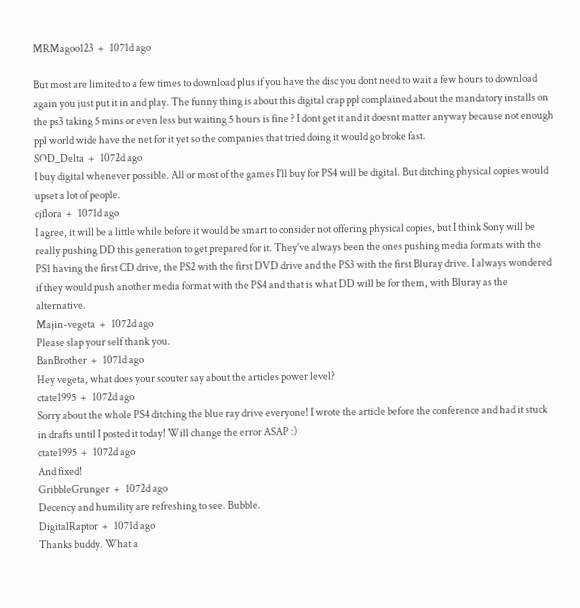MRMagoo123  +   1071d ago

But most are limited to a few times to download plus if you have the disc you dont need to wait a few hours to download again you just put it in and play. The funny thing is about this digital crap ppl complained about the mandatory installs on the ps3 taking 5 mins or even less but waiting 5 hours is fine ? I dont get it and it doesnt matter anyway because not enough ppl world wide have the net for it yet so the companies that tried doing it would go broke fast.
SOD_Delta  +   1072d ago
I buy digital whenever possible. All or most of the games I'll buy for PS4 will be digital. But ditching physical copies would upset a lot of people.
cjflora  +   1071d ago
I agree, it will be a little while before it would be smart to consider not offering physical copies, but I think Sony will be really pushing DD this generation to get prepared for it. They've always been the ones pushing media formats with the PS1 having the first CD drive, the PS2 with the first DVD drive and the PS3 with the first Bluray drive. I always wondered if they would push another media format with the PS4 and that is what DD will be for them, with Bluray as the alternative.
Majin-vegeta  +   1072d ago
Please slap your self thank you.
BanBrother  +   1071d ago
Hey vegeta, what does your scouter say about the articles power level?
ctate1995  +   1072d ago
Sorry about the whole PS4 ditching the blue ray drive everyone! I wrote the article before the conference and had it stuck in drafts until I posted it today! Will change the error ASAP :)
ctate1995  +   1072d ago
And fixed!
GribbleGrunger  +   1072d ago
Decency and humility are refreshing to see. Bubble.
DigitalRaptor  +   1071d ago
Thanks buddy. What a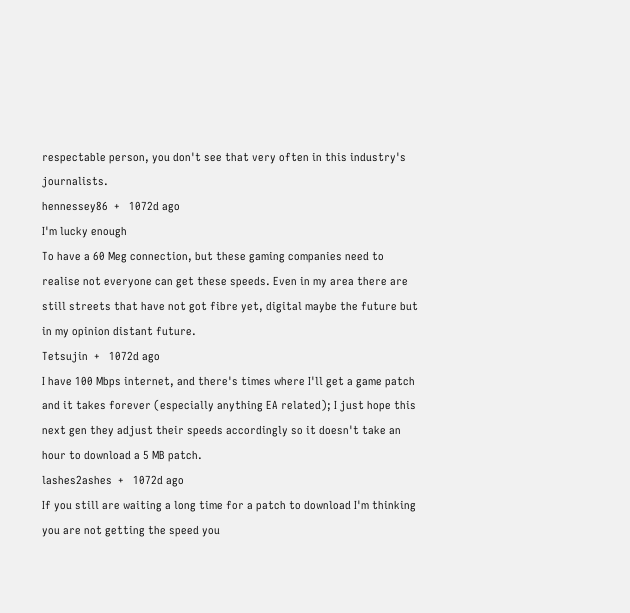respectable person, you don't see that very often in this industry's journalists.
hennessey86  +   1072d ago
I'm lucky enough
To have a 60 Meg connection, but these gaming companies need to realise not everyone can get these speeds. Even in my area there are still streets that have not got fibre yet, digital maybe the future but in my opinion distant future.
Tetsujin  +   1072d ago
I have 100 Mbps internet, and there's times where I'll get a game patch and it takes forever (especially anything EA related); I just hope this next gen they adjust their speeds accordingly so it doesn't take an hour to download a 5 MB patch.
lashes2ashes  +   1072d ago
If you still are waiting a long time for a patch to download I'm thinking you are not getting the speed you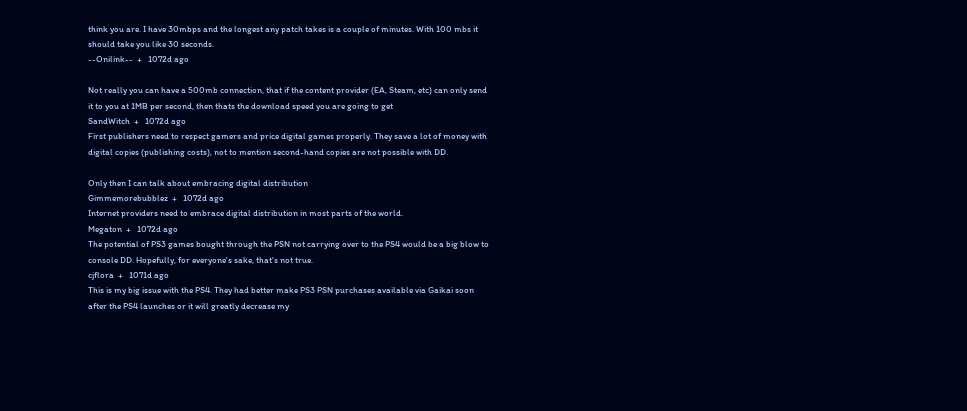think you are. I have 30mbps and the longest any patch takes is a couple of minutes. With 100 mbs it should take you like 30 seconds.
--Onilink--  +   1072d ago

Not really you can have a 500mb connection, that if the content provider (EA, Steam, etc) can only send it to you at 1MB per second, then thats the download speed you are going to get
SandWitch  +   1072d ago
First publishers need to respect gamers and price digital games properly. They save a lot of money with digital copies (publishing costs), not to mention second-hand copies are not possible with DD.

Only then I can talk about embracing digital distribution
Gimmemorebubblez  +   1072d ago
Internet providers need to embrace digital distribution in most parts of the world.
Megaton  +   1072d ago
The potential of PS3 games bought through the PSN not carrying over to the PS4 would be a big blow to console DD. Hopefully, for everyone's sake, that's not true.
cjflora  +   1071d ago
This is my big issue with the PS4. They had better make PS3 PSN purchases available via Gaikai soon after the PS4 launches or it will greatly decrease my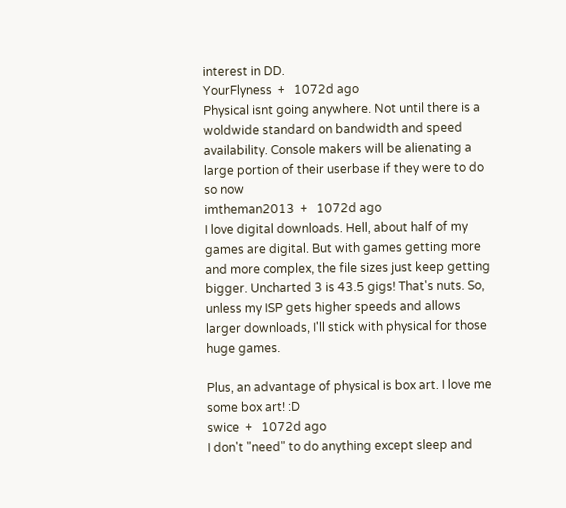interest in DD.
YourFlyness  +   1072d ago
Physical isnt going anywhere. Not until there is a woldwide standard on bandwidth and speed availability. Console makers will be alienating a large portion of their userbase if they were to do so now
imtheman2013  +   1072d ago
I love digital downloads. Hell, about half of my games are digital. But with games getting more and more complex, the file sizes just keep getting bigger. Uncharted 3 is 43.5 gigs! That's nuts. So, unless my ISP gets higher speeds and allows larger downloads, I'll stick with physical for those huge games.

Plus, an advantage of physical is box art. I love me some box art! :D
swice  +   1072d ago
I don't "need" to do anything except sleep and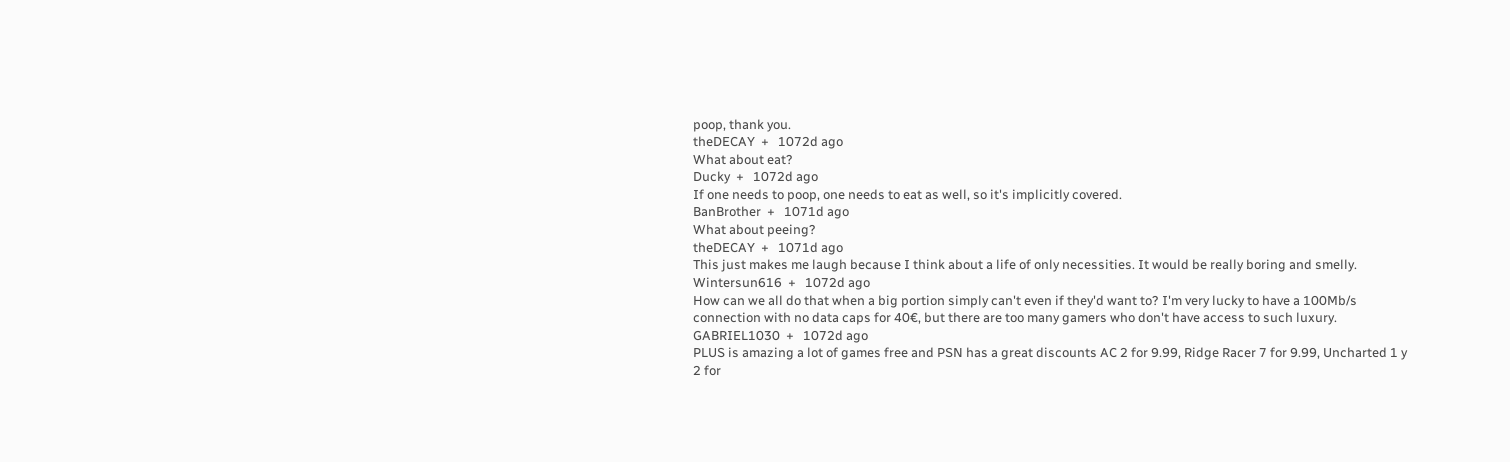poop, thank you.
theDECAY  +   1072d ago
What about eat?
Ducky  +   1072d ago
If one needs to poop, one needs to eat as well, so it's implicitly covered.
BanBrother  +   1071d ago
What about peeing?
theDECAY  +   1071d ago
This just makes me laugh because I think about a life of only necessities. It would be really boring and smelly.
Wintersun616  +   1072d ago
How can we all do that when a big portion simply can't even if they'd want to? I'm very lucky to have a 100Mb/s connection with no data caps for 40€, but there are too many gamers who don't have access to such luxury.
GABRIEL1030  +   1072d ago
PLUS is amazing a lot of games free and PSN has a great discounts AC 2 for 9.99, Ridge Racer 7 for 9.99, Uncharted 1 y 2 for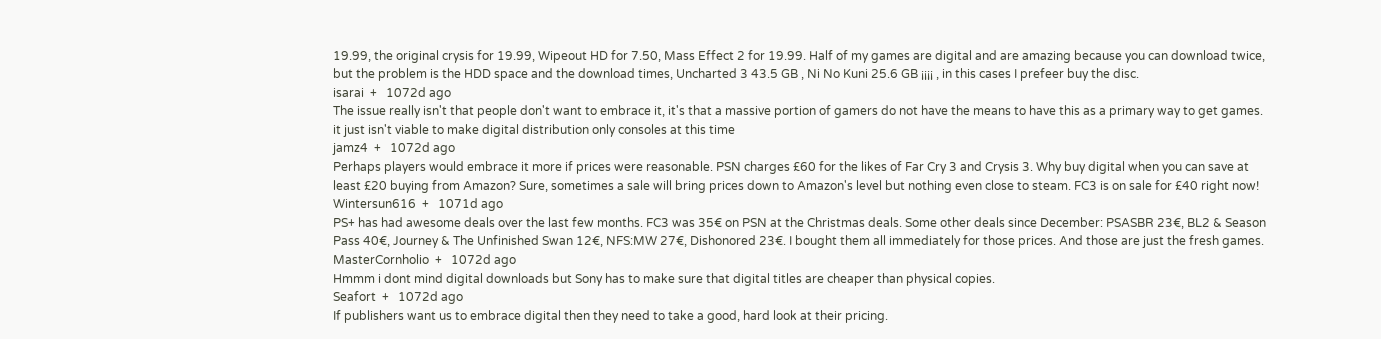19.99, the original crysis for 19.99, Wipeout HD for 7.50, Mass Effect 2 for 19.99. Half of my games are digital and are amazing because you can download twice, but the problem is the HDD space and the download times, Uncharted 3 43.5 GB , Ni No Kuni 25.6 GB ¡¡¡¡ , in this cases I prefeer buy the disc.
isarai  +   1072d ago
The issue really isn't that people don't want to embrace it, it's that a massive portion of gamers do not have the means to have this as a primary way to get games. it just isn't viable to make digital distribution only consoles at this time
jamz4  +   1072d ago
Perhaps players would embrace it more if prices were reasonable. PSN charges £60 for the likes of Far Cry 3 and Crysis 3. Why buy digital when you can save at least £20 buying from Amazon? Sure, sometimes a sale will bring prices down to Amazon's level but nothing even close to steam. FC3 is on sale for £40 right now!
Wintersun616  +   1071d ago
PS+ has had awesome deals over the last few months. FC3 was 35€ on PSN at the Christmas deals. Some other deals since December: PSASBR 23€, BL2 & Season Pass 40€, Journey & The Unfinished Swan 12€, NFS:MW 27€, Dishonored 23€. I bought them all immediately for those prices. And those are just the fresh games.
MasterCornholio  +   1072d ago
Hmmm i dont mind digital downloads but Sony has to make sure that digital titles are cheaper than physical copies.
Seafort  +   1072d ago
If publishers want us to embrace digital then they need to take a good, hard look at their pricing.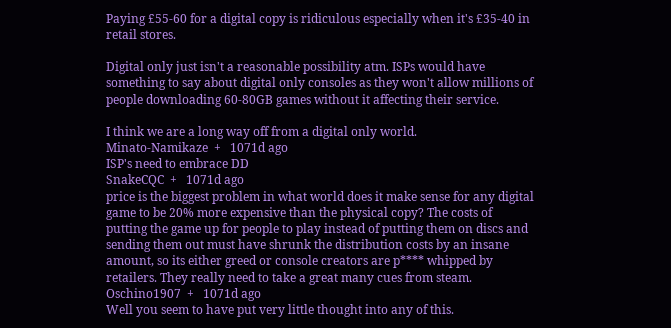Paying £55-60 for a digital copy is ridiculous especially when it's £35-40 in retail stores.

Digital only just isn't a reasonable possibility atm. ISPs would have something to say about digital only consoles as they won't allow millions of people downloading 60-80GB games without it affecting their service.

I think we are a long way off from a digital only world.
Minato-Namikaze  +   1071d ago
ISP's need to embrace DD
SnakeCQC  +   1071d ago
price is the biggest problem in what world does it make sense for any digital game to be 20% more expensive than the physical copy? The costs of putting the game up for people to play instead of putting them on discs and sending them out must have shrunk the distribution costs by an insane amount, so its either greed or console creators are p**** whipped by retailers. They really need to take a great many cues from steam.
Oschino1907  +   1071d ago
Well you seem to have put very little thought into any of this.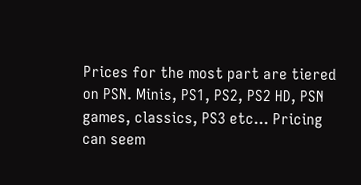Prices for the most part are tiered on PSN. Minis, PS1, PS2, PS2 HD, PSN games, classics, PS3 etc... Pricing can seem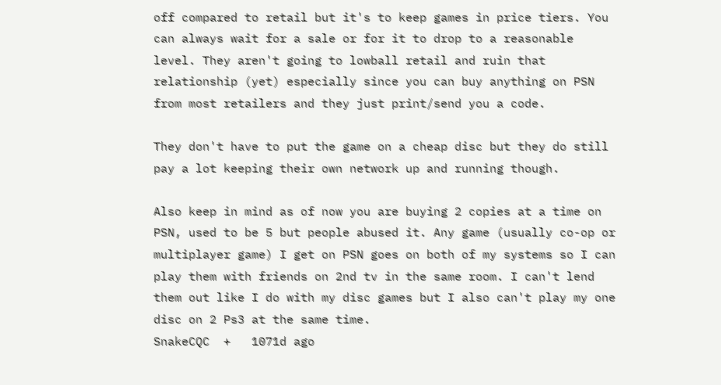off compared to retail but it's to keep games in price tiers. You can always wait for a sale or for it to drop to a reasonable level. They aren't going to lowball retail and ruin that relationship (yet) especially since you can buy anything on PSN from most retailers and they just print/send you a code.

They don't have to put the game on a cheap disc but they do still pay a lot keeping their own network up and running though.

Also keep in mind as of now you are buying 2 copies at a time on PSN, used to be 5 but people abused it. Any game (usually co-op or multiplayer game) I get on PSN goes on both of my systems so I can play them with friends on 2nd tv in the same room. I can't lend them out like I do with my disc games but I also can't play my one disc on 2 Ps3 at the same time.
SnakeCQC  +   1071d ago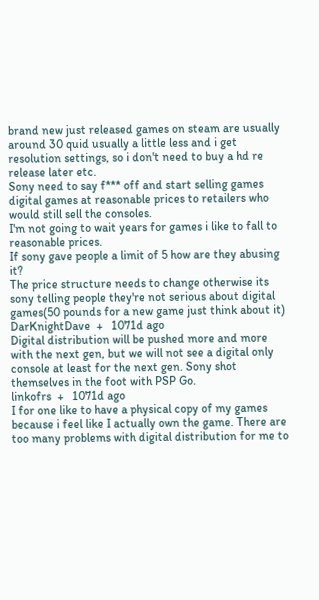brand new just released games on steam are usually around 30 quid usually a little less and i get resolution settings, so i don't need to buy a hd re release later etc.
Sony need to say f*** off and start selling games digital games at reasonable prices to retailers who would still sell the consoles.
I'm not going to wait years for games i like to fall to reasonable prices.
If sony gave people a limit of 5 how are they abusing it?
The price structure needs to change otherwise its sony telling people they're not serious about digital games(50 pounds for a new game just think about it)
DarKnightDave  +   1071d ago
Digital distribution will be pushed more and more with the next gen, but we will not see a digital only console at least for the next gen. Sony shot themselves in the foot with PSP Go.
linkofrs  +   1071d ago
I for one like to have a physical copy of my games because i feel like I actually own the game. There are too many problems with digital distribution for me to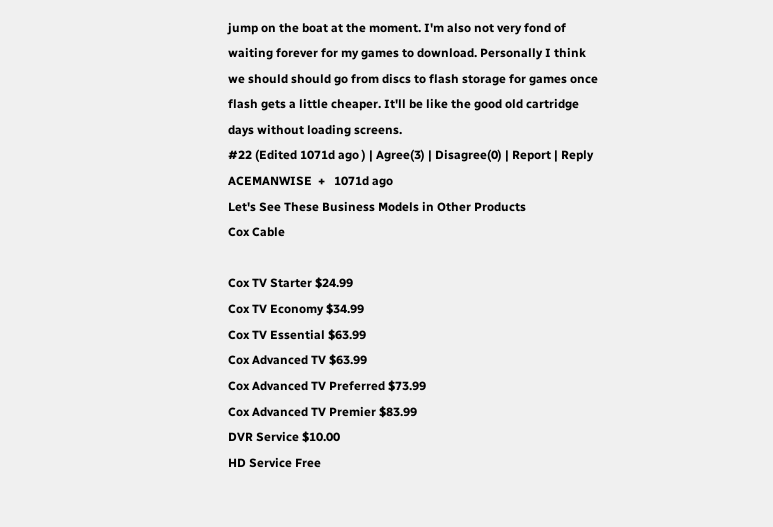jump on the boat at the moment. I'm also not very fond of waiting forever for my games to download. Personally I think we should should go from discs to flash storage for games once flash gets a little cheaper. It'll be like the good old cartridge days without loading screens.
#22 (Edited 1071d ago ) | Agree(3) | Disagree(0) | Report | Reply
ACEMANWISE  +   1071d ago
Let's See These Business Models in Other Products
Cox Cable

Cox TV Starter $24.99
Cox TV Economy $34.99
Cox TV Essential $63.99
Cox Advanced TV $63.99
Cox Advanced TV Preferred $73.99
Cox Advanced TV Premier $83.99
DVR Service $10.00
HD Service Free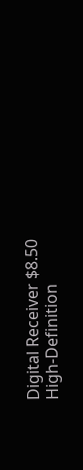Digital Receiver $8.50
High-Definition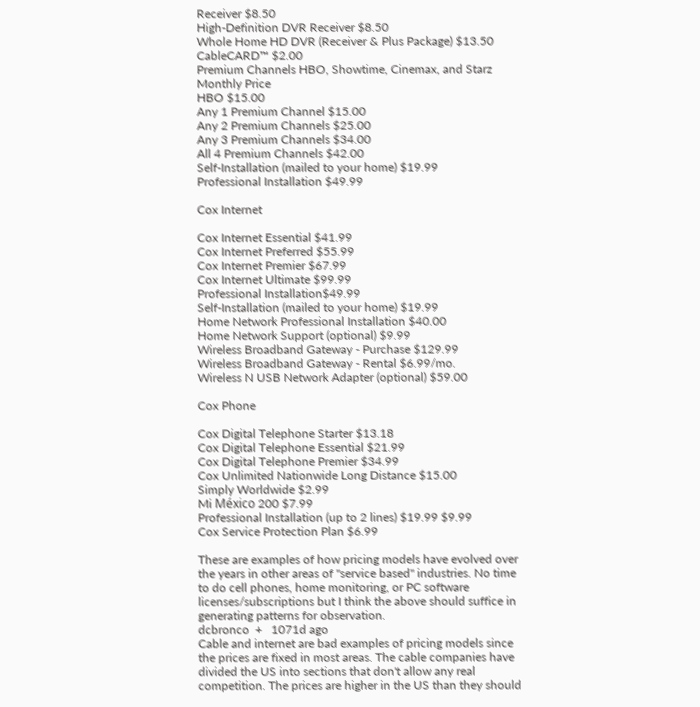Receiver $8.50
High-Definition DVR Receiver $8.50
Whole Home HD DVR (Receiver & Plus Package) $13.50
CableCARD™ $2.00
Premium Channels HBO, Showtime, Cinemax, and Starz Monthly Price
HBO $15.00
Any 1 Premium Channel $15.00
Any 2 Premium Channels $25.00
Any 3 Premium Channels $34.00
All 4 Premium Channels $42.00
Self-Installation (mailed to your home) $19.99
Professional Installation $49.99

Cox Internet

Cox Internet Essential $41.99
Cox Internet Preferred $55.99
Cox Internet Premier $67.99
Cox Internet Ultimate $99.99
Professional Installation$49.99
Self-Installation (mailed to your home) $19.99
Home Network Professional Installation $40.00
Home Network Support (optional) $9.99
Wireless Broadband Gateway - Purchase $129.99
Wireless Broadband Gateway - Rental $6.99/mo.
Wireless N USB Network Adapter (optional) $59.00

Cox Phone

Cox Digital Telephone Starter $13.18
Cox Digital Telephone Essential $21.99
Cox Digital Telephone Premier $34.99
Cox Unlimited Nationwide Long Distance $15.00
Simply Worldwide $2.99
Mi México 200 $7.99
Professional Installation (up to 2 lines) $19.99 $9.99
Cox Service Protection Plan $6.99

These are examples of how pricing models have evolved over the years in other areas of "service based" industries. No time to do cell phones, home monitoring, or PC software licenses/subscriptions but I think the above should suffice in generating patterns for observation.
dcbronco  +   1071d ago
Cable and internet are bad examples of pricing models since the prices are fixed in most areas. The cable companies have divided the US into sections that don't allow any real competition. The prices are higher in the US than they should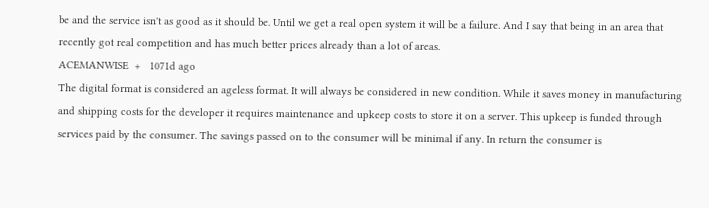be and the service isn't as good as it should be. Until we get a real open system it will be a failure. And I say that being in an area that recently got real competition and has much better prices already than a lot of areas.
ACEMANWISE  +   1071d ago
The digital format is considered an ageless format. It will always be considered in new condition. While it saves money in manufacturing and shipping costs for the developer it requires maintenance and upkeep costs to store it on a server. This upkeep is funded through services paid by the consumer. The savings passed on to the consumer will be minimal if any. In return the consumer is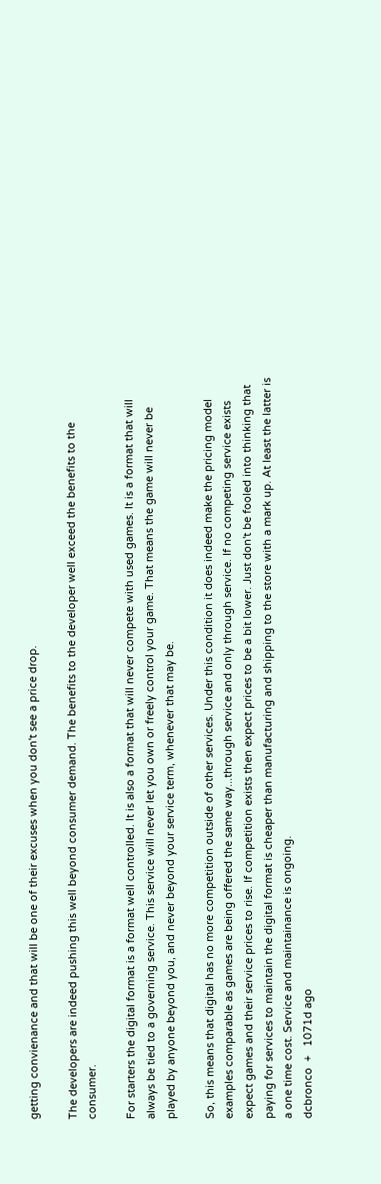getting convienance and that will be one of their excuses when you don't see a price drop.

The developers are indeed pushing this well beyond consumer demand. The benefits to the developer well exceed the benefits to the consumer.

For starters the digital format is a format well controlled. It is also a format that will never compete with used games. It is a format that will always be tied to a governing service. This service will never let you own or freely control your game. That means the game will never be played by anyone beyond you, and never beyond your service term, whenever that may be.

So, this means that digital has no more competition outside of other services. Under this condition it does indeed make the pricing model examples comparable as games are being offered the same way...through service and only through service. If no competing service exists expect games and their service prices to rise. If competition exists then expect prices to be a bit lower. Just don't be fooled into thinking that paying for services to maintain the digital format is cheaper than manufacturing and shipping to the store with a mark up. At least the latter is a one time cost. Service and maintainance is ongoing.
dcbronco  +   1071d ago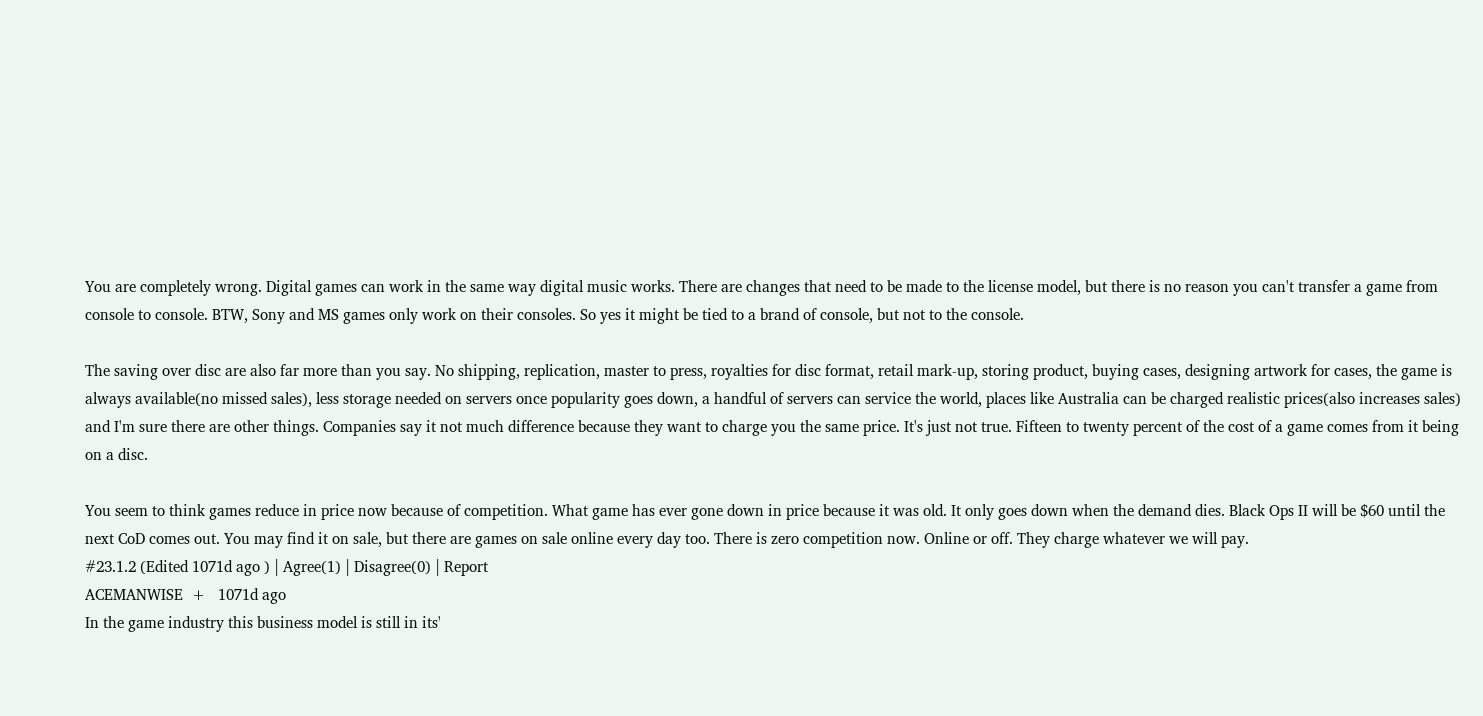You are completely wrong. Digital games can work in the same way digital music works. There are changes that need to be made to the license model, but there is no reason you can't transfer a game from console to console. BTW, Sony and MS games only work on their consoles. So yes it might be tied to a brand of console, but not to the console.

The saving over disc are also far more than you say. No shipping, replication, master to press, royalties for disc format, retail mark-up, storing product, buying cases, designing artwork for cases, the game is always available(no missed sales), less storage needed on servers once popularity goes down, a handful of servers can service the world, places like Australia can be charged realistic prices(also increases sales) and I'm sure there are other things. Companies say it not much difference because they want to charge you the same price. It's just not true. Fifteen to twenty percent of the cost of a game comes from it being on a disc.

You seem to think games reduce in price now because of competition. What game has ever gone down in price because it was old. It only goes down when the demand dies. Black Ops II will be $60 until the next CoD comes out. You may find it on sale, but there are games on sale online every day too. There is zero competition now. Online or off. They charge whatever we will pay.
#23.1.2 (Edited 1071d ago ) | Agree(1) | Disagree(0) | Report
ACEMANWISE  +   1071d ago
In the game industry this business model is still in its'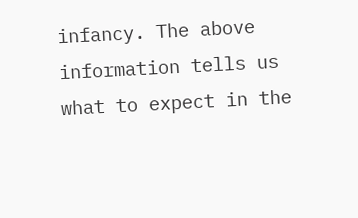infancy. The above information tells us what to expect in the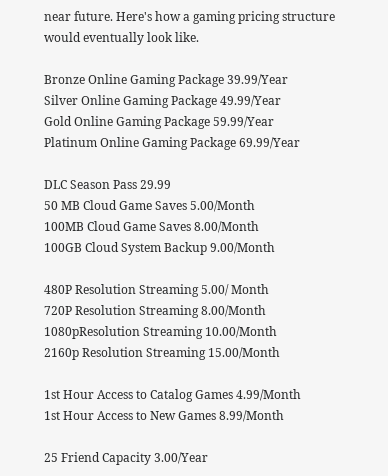near future. Here's how a gaming pricing structure would eventually look like.

Bronze Online Gaming Package 39.99/Year
Silver Online Gaming Package 49.99/Year
Gold Online Gaming Package 59.99/Year
Platinum Online Gaming Package 69.99/Year

DLC Season Pass 29.99
50 MB Cloud Game Saves 5.00/Month
100MB Cloud Game Saves 8.00/Month
100GB Cloud System Backup 9.00/Month

480P Resolution Streaming 5.00/ Month
720P Resolution Streaming 8.00/Month
1080pResolution Streaming 10.00/Month
2160p Resolution Streaming 15.00/Month

1st Hour Access to Catalog Games 4.99/Month
1st Hour Access to New Games 8.99/Month

25 Friend Capacity 3.00/Year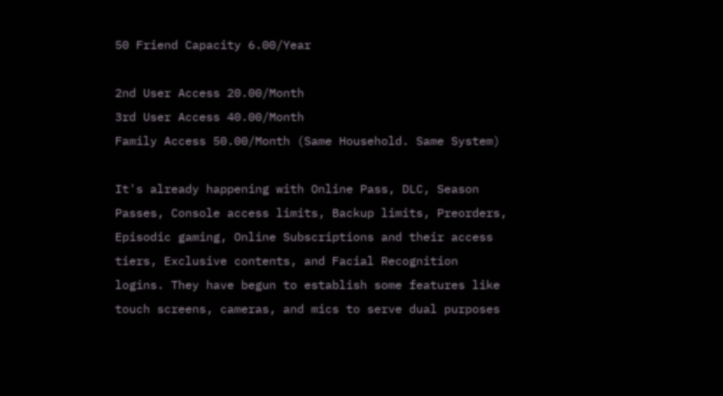50 Friend Capacity 6.00/Year

2nd User Access 20.00/Month
3rd User Access 40.00/Month
Family Access 50.00/Month (Same Household. Same System)

It's already happening with Online Pass, DLC, Season Passes, Console access limits, Backup limits, Preorders, Episodic gaming, Online Subscriptions and their access tiers, Exclusive contents, and Facial Recognition logins. They have begun to establish some features like touch screens, cameras, and mics to serve dual purposes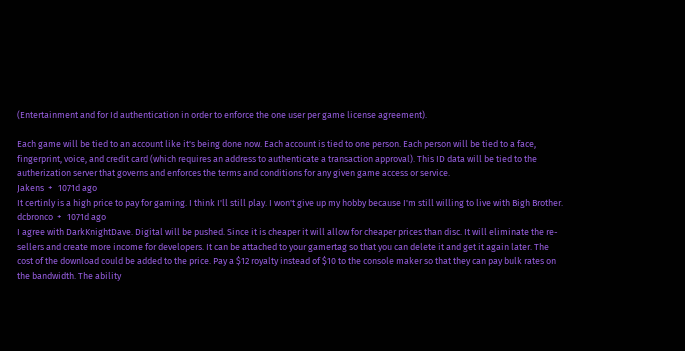(Entertainment and for Id authentication in order to enforce the one user per game license agreement).

Each game will be tied to an account like it's being done now. Each account is tied to one person. Each person will be tied to a face, fingerprint, voice, and credit card (which requires an address to authenticate a transaction approval). This ID data will be tied to the autherization server that governs and enforces the terms and conditions for any given game access or service.
Jakens  +   1071d ago
It certinly is a high price to pay for gaming. I think I'll still play. I won't give up my hobby because I'm still willing to live with Bigh Brother.
dcbronco  +   1071d ago
I agree with DarkKnightDave. Digital will be pushed. Since it is cheaper it will allow for cheaper prices than disc. It will eliminate the re-sellers and create more income for developers. It can be attached to your gamertag so that you can delete it and get it again later. The cost of the download could be added to the price. Pay a $12 royalty instead of $10 to the console maker so that they can pay bulk rates on the bandwidth. The ability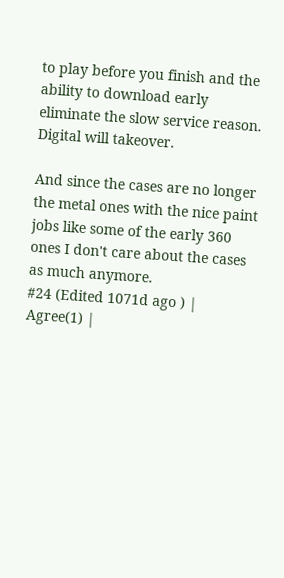to play before you finish and the ability to download early eliminate the slow service reason. Digital will takeover.

And since the cases are no longer the metal ones with the nice paint jobs like some of the early 360 ones I don't care about the cases as much anymore.
#24 (Edited 1071d ago ) | Agree(1) |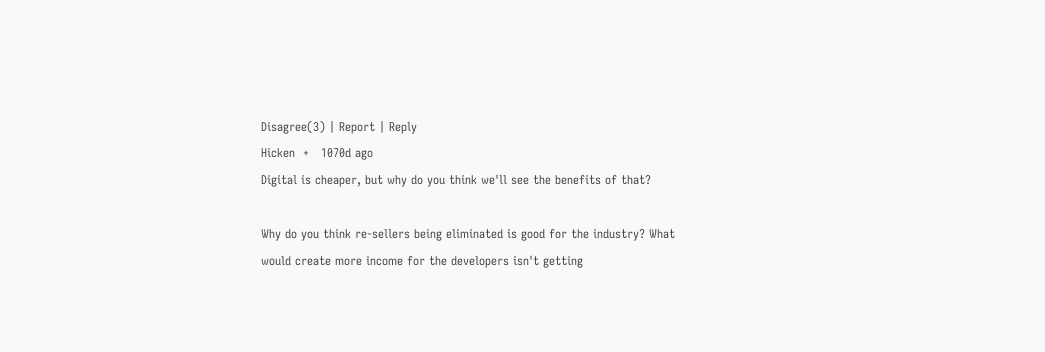Disagree(3) | Report | Reply
Hicken  +   1070d ago
Digital is cheaper, but why do you think we'll see the benefits of that?

Why do you think re-sellers being eliminated is good for the industry? What would create more income for the developers isn't getting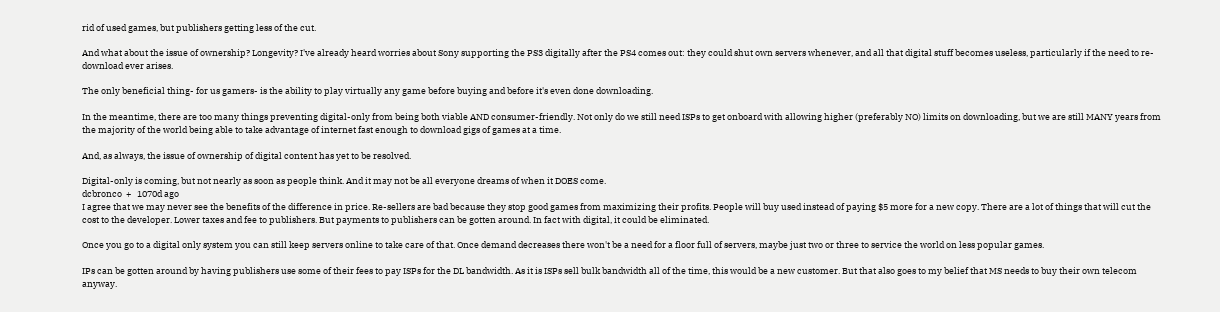rid of used games, but publishers getting less of the cut.

And what about the issue of ownership? Longevity? I've already heard worries about Sony supporting the PS3 digitally after the PS4 comes out: they could shut own servers whenever, and all that digital stuff becomes useless, particularly if the need to re-download ever arises.

The only beneficial thing- for us gamers- is the ability to play virtually any game before buying and before it's even done downloading.

In the meantime, there are too many things preventing digital-only from being both viable AND consumer-friendly. Not only do we still need ISPs to get onboard with allowing higher (preferably NO) limits on downloading, but we are still MANY years from the majority of the world being able to take advantage of internet fast enough to download gigs of games at a time.

And, as always, the issue of ownership of digital content has yet to be resolved.

Digital-only is coming, but not nearly as soon as people think. And it may not be all everyone dreams of when it DOES come.
dcbronco  +   1070d ago
I agree that we may never see the benefits of the difference in price. Re-sellers are bad because they stop good games from maximizing their profits. People will buy used instead of paying $5 more for a new copy. There are a lot of things that will cut the cost to the developer. Lower taxes and fee to publishers. But payments to publishers can be gotten around. In fact with digital, it could be eliminated.

Once you go to a digital only system you can still keep servers online to take care of that. Once demand decreases there won't be a need for a floor full of servers, maybe just two or three to service the world on less popular games.

IPs can be gotten around by having publishers use some of their fees to pay ISPs for the DL bandwidth. As it is ISPs sell bulk bandwidth all of the time, this would be a new customer. But that also goes to my belief that MS needs to buy their own telecom anyway.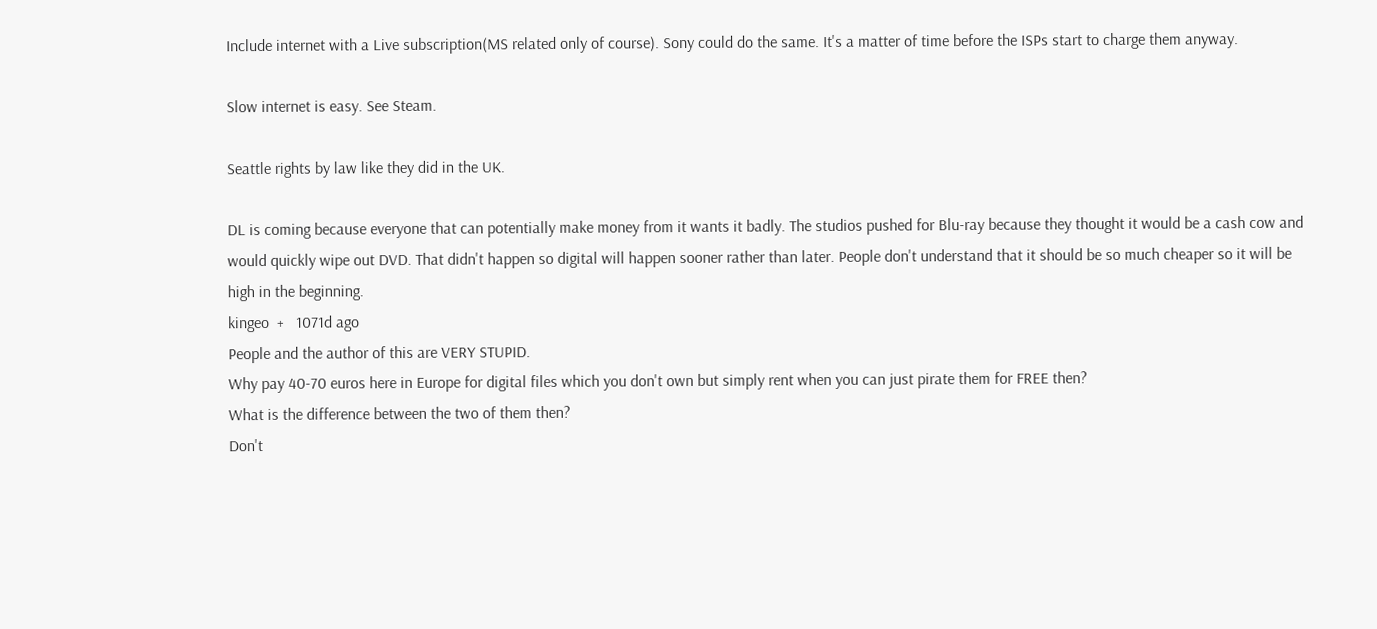Include internet with a Live subscription(MS related only of course). Sony could do the same. It's a matter of time before the ISPs start to charge them anyway.

Slow internet is easy. See Steam.

Seattle rights by law like they did in the UK.

DL is coming because everyone that can potentially make money from it wants it badly. The studios pushed for Blu-ray because they thought it would be a cash cow and would quickly wipe out DVD. That didn't happen so digital will happen sooner rather than later. People don't understand that it should be so much cheaper so it will be high in the beginning.
kingeo  +   1071d ago
People and the author of this are VERY STUPID.
Why pay 40-70 euros here in Europe for digital files which you don't own but simply rent when you can just pirate them for FREE then?
What is the difference between the two of them then?
Don't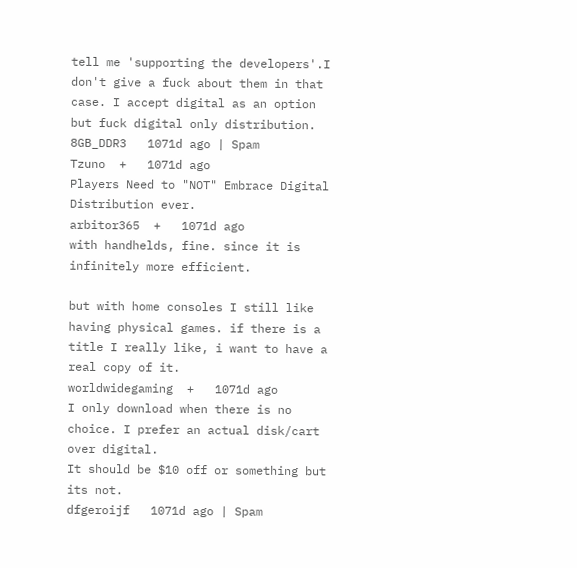tell me 'supporting the developers'.I don't give a fuck about them in that case. I accept digital as an option but fuck digital only distribution.
8GB_DDR3   1071d ago | Spam
Tzuno  +   1071d ago
Players Need to "NOT" Embrace Digital Distribution ever.
arbitor365  +   1071d ago
with handhelds, fine. since it is infinitely more efficient.

but with home consoles I still like having physical games. if there is a title I really like, i want to have a real copy of it.
worldwidegaming  +   1071d ago
I only download when there is no choice. I prefer an actual disk/cart over digital.
It should be $10 off or something but its not.
dfgeroijf   1071d ago | Spam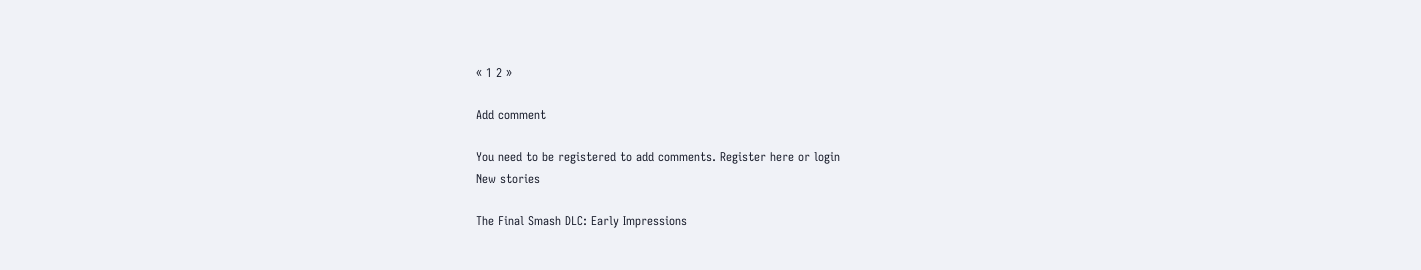« 1 2 »

Add comment

You need to be registered to add comments. Register here or login
New stories

The Final Smash DLC: Early Impressions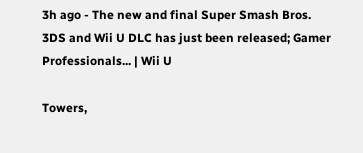3h ago - The new and final Super Smash Bros. 3DS and Wii U DLC has just been released; Gamer Professionals... | Wii U

Towers,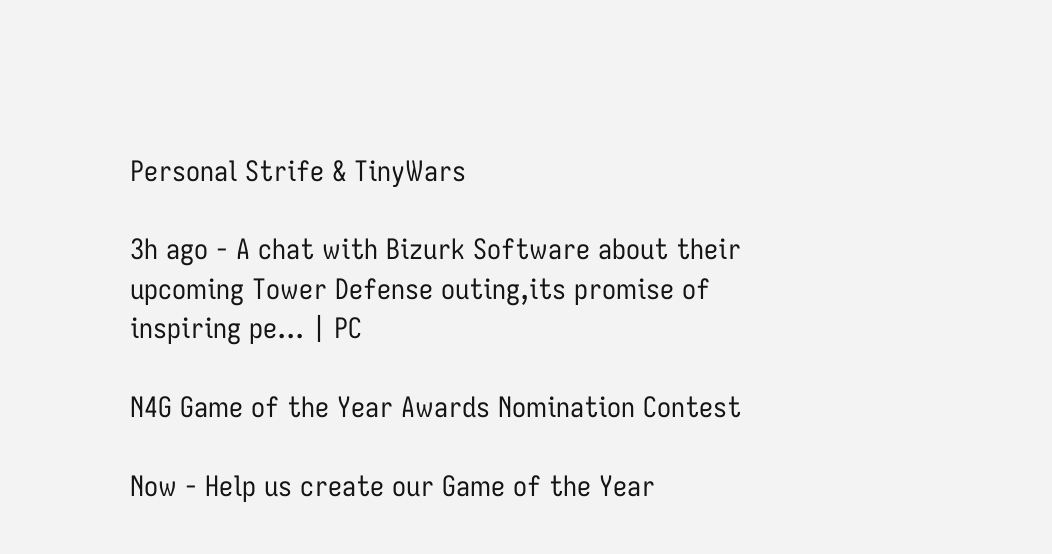Personal Strife & TinyWars

3h ago - A chat with Bizurk Software about their upcoming Tower Defense outing,its promise of inspiring pe... | PC

N4G Game of the Year Awards Nomination Contest

Now - Help us create our Game of the Year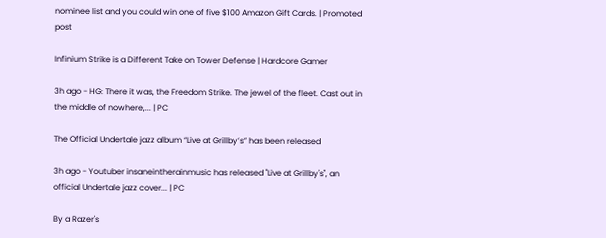nominee list and you could win one of five $100 Amazon Gift Cards. | Promoted post

Infinium Strike is a Different Take on Tower Defense | Hardcore Gamer

3h ago - HG: There it was, the Freedom Strike. The jewel of the fleet. Cast out in the middle of nowhere,... | PC

The Official Undertale jazz album “Live at Grillby’s” has been released

3h ago - Youtuber insaneintherainmusic has released "Live at Grillby's", an official Undertale jazz cover... | PC

By a Razer's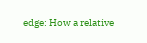edge: How a relative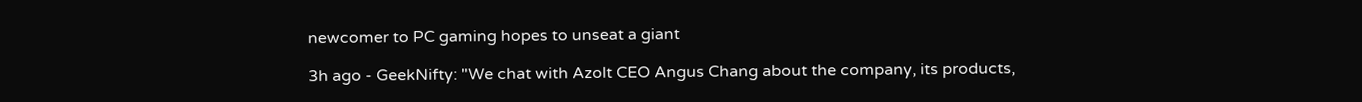newcomer to PC gaming hopes to unseat a giant

3h ago - GeekNifty: "We chat with Azolt CEO Angus Chang about the company, its products,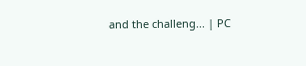and the challeng... | PC